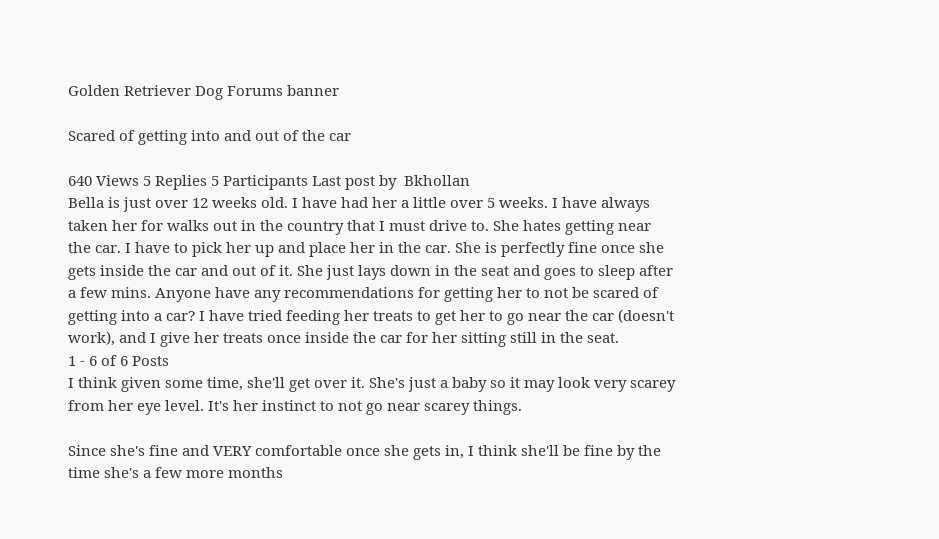Golden Retriever Dog Forums banner

Scared of getting into and out of the car

640 Views 5 Replies 5 Participants Last post by  Bkhollan
Bella is just over 12 weeks old. I have had her a little over 5 weeks. I have always taken her for walks out in the country that I must drive to. She hates getting near the car. I have to pick her up and place her in the car. She is perfectly fine once she gets inside the car and out of it. She just lays down in the seat and goes to sleep after a few mins. Anyone have any recommendations for getting her to not be scared of getting into a car? I have tried feeding her treats to get her to go near the car (doesn't work), and I give her treats once inside the car for her sitting still in the seat.
1 - 6 of 6 Posts
I think given some time, she'll get over it. She's just a baby so it may look very scarey from her eye level. It's her instinct to not go near scarey things.

Since she's fine and VERY comfortable once she gets in, I think she'll be fine by the time she's a few more months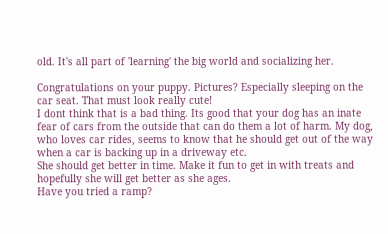old. It's all part of 'learning' the big world and socializing her.

Congratulations on your puppy. Pictures? Especially sleeping on the car seat. That must look really cute!
I dont think that is a bad thing. Its good that your dog has an inate fear of cars from the outside that can do them a lot of harm. My dog, who loves car rides, seems to know that he should get out of the way when a car is backing up in a driveway etc.
She should get better in time. Make it fun to get in with treats and hopefully she will get better as she ages.
Have you tried a ramp?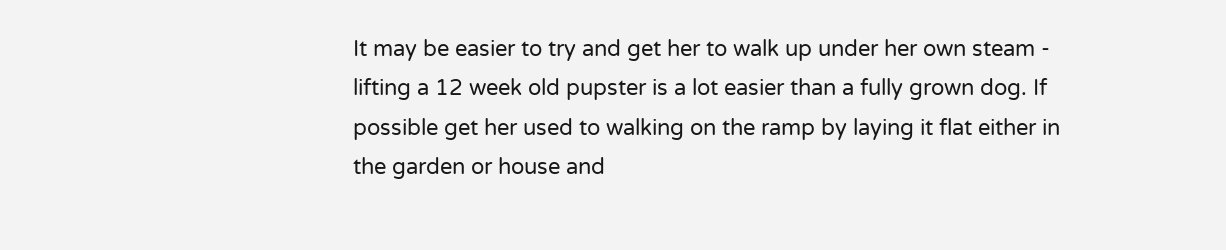It may be easier to try and get her to walk up under her own steam - lifting a 12 week old pupster is a lot easier than a fully grown dog. If possible get her used to walking on the ramp by laying it flat either in the garden or house and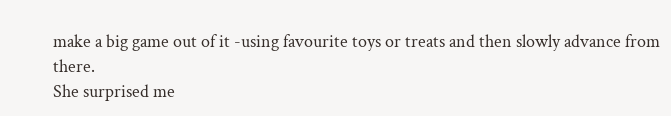make a big game out of it -using favourite toys or treats and then slowly advance from there.
She surprised me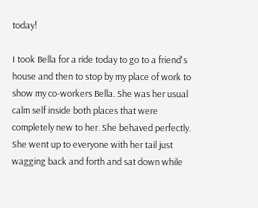today!

I took Bella for a ride today to go to a friend's house and then to stop by my place of work to show my co-workers Bella. She was her usual calm self inside both places that were completely new to her. She behaved perfectly. She went up to everyone with her tail just wagging back and forth and sat down while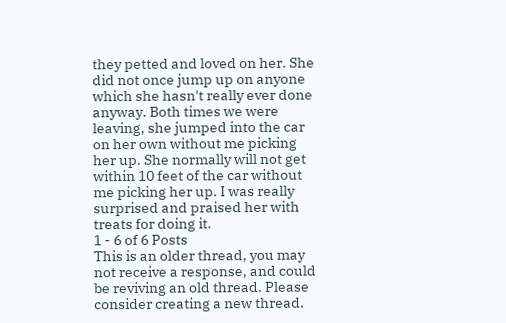they petted and loved on her. She did not once jump up on anyone which she hasn't really ever done anyway. Both times we were leaving, she jumped into the car on her own without me picking her up. She normally will not get within 10 feet of the car without me picking her up. I was really surprised and praised her with treats for doing it.
1 - 6 of 6 Posts
This is an older thread, you may not receive a response, and could be reviving an old thread. Please consider creating a new thread.